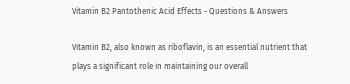Vitamin B2 Pantothenic Acid Effects - Questions & Answers

Vitamin B2, also known as riboflavin, is an essential nutrient that plays a significant role in maintaining our overall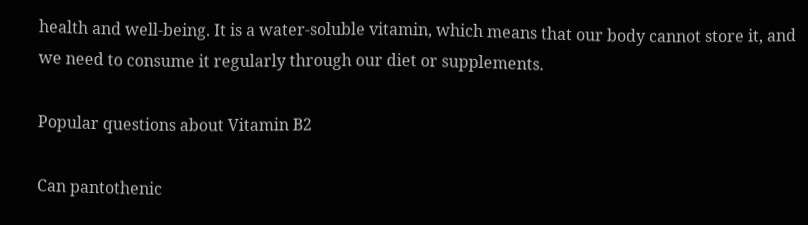health and well-being. It is a water-soluble vitamin, which means that our body cannot store it, and we need to consume it regularly through our diet or supplements.

Popular questions about Vitamin B2

Can pantothenic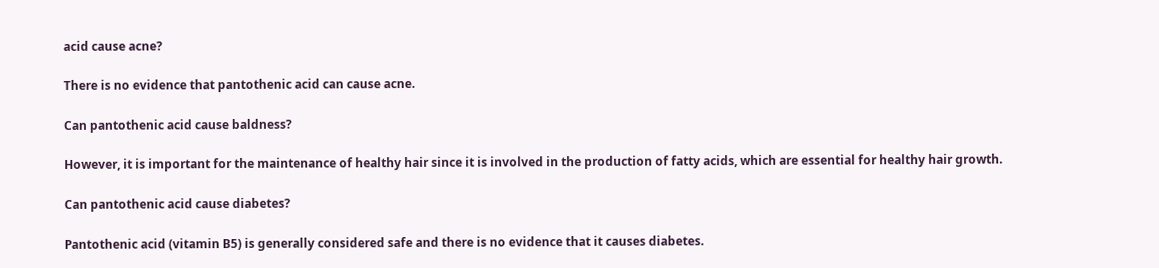acid cause acne?

There is no evidence that pantothenic acid can cause acne.

Can pantothenic acid cause baldness?

However, it is important for the maintenance of healthy hair since it is involved in the production of fatty acids, which are essential for healthy hair growth.

Can pantothenic acid cause diabetes?

Pantothenic acid (vitamin B5) is generally considered safe and there is no evidence that it causes diabetes.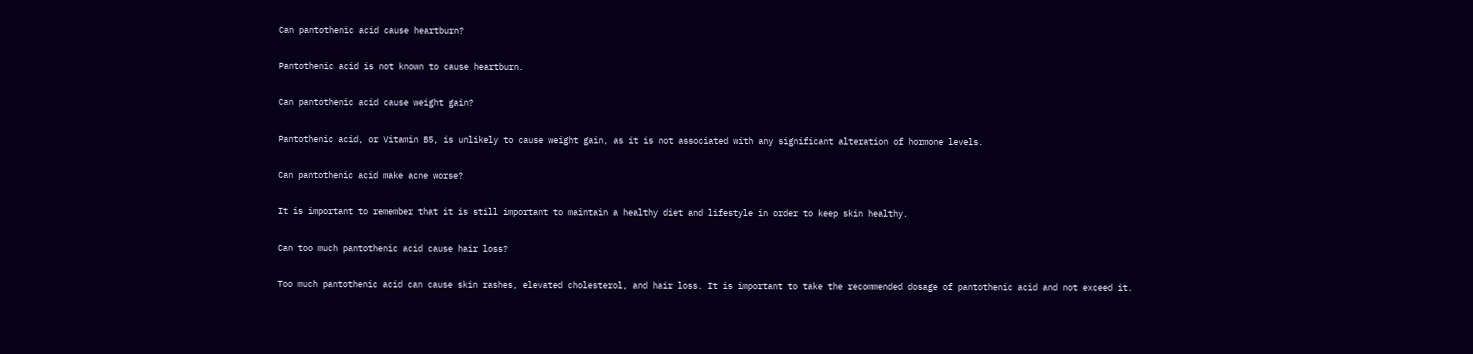Can pantothenic acid cause heartburn?

Pantothenic acid is not known to cause heartburn.

Can pantothenic acid cause weight gain?

Pantothenic acid, or Vitamin B5, is unlikely to cause weight gain, as it is not associated with any significant alteration of hormone levels.

Can pantothenic acid make acne worse?

It is important to remember that it is still important to maintain a healthy diet and lifestyle in order to keep skin healthy.

Can too much pantothenic acid cause hair loss?

Too much pantothenic acid can cause skin rashes, elevated cholesterol, and hair loss. It is important to take the recommended dosage of pantothenic acid and not exceed it.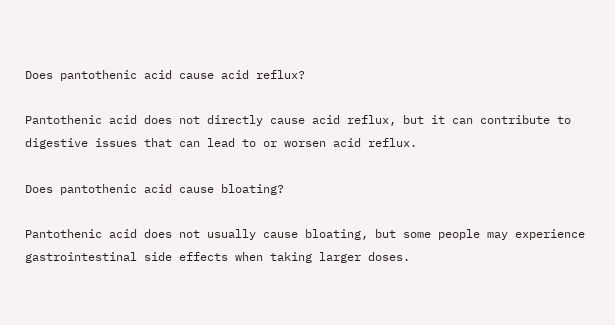Does pantothenic acid cause acid reflux?

Pantothenic acid does not directly cause acid reflux, but it can contribute to digestive issues that can lead to or worsen acid reflux.

Does pantothenic acid cause bloating?

Pantothenic acid does not usually cause bloating, but some people may experience gastrointestinal side effects when taking larger doses.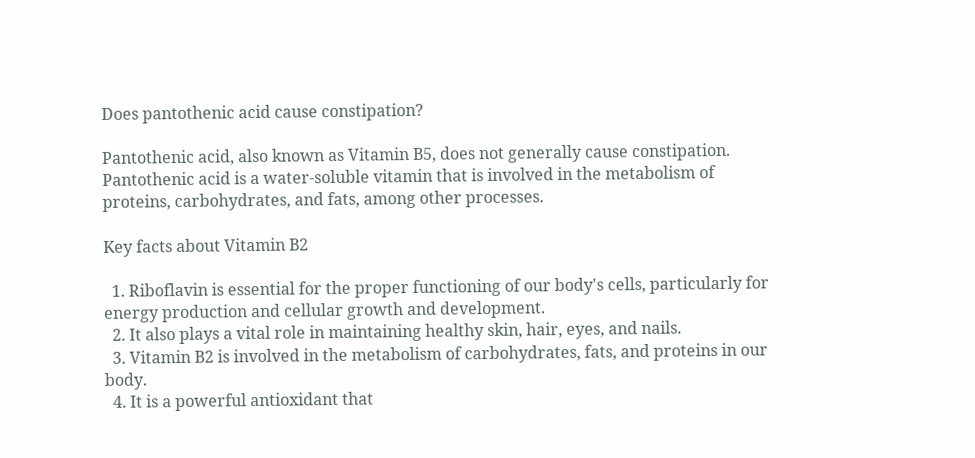Does pantothenic acid cause constipation?

Pantothenic acid, also known as Vitamin B5, does not generally cause constipation. Pantothenic acid is a water-soluble vitamin that is involved in the metabolism of proteins, carbohydrates, and fats, among other processes.

Key facts about Vitamin B2

  1. Riboflavin is essential for the proper functioning of our body's cells, particularly for energy production and cellular growth and development.
  2. It also plays a vital role in maintaining healthy skin, hair, eyes, and nails.
  3. Vitamin B2 is involved in the metabolism of carbohydrates, fats, and proteins in our body.
  4. It is a powerful antioxidant that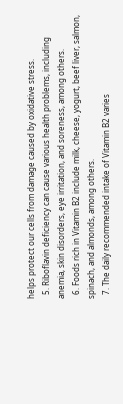helps protect our cells from damage caused by oxidative stress.
  5. Riboflavin deficiency can cause various health problems, including anemia, skin disorders, eye irritation, and soreness, among others.
  6. Foods rich in Vitamin B2 include milk, cheese, yogurt, beef liver, salmon, spinach, and almonds, among others.
  7. The daily recommended intake of Vitamin B2 varies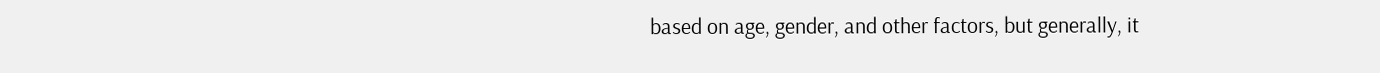based on age, gender, and other factors, but generally, it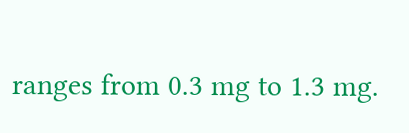ranges from 0.3 mg to 1.3 mg.